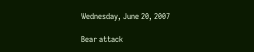Wednesday, June 20, 2007

Bear attack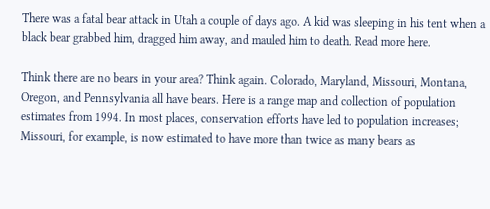There was a fatal bear attack in Utah a couple of days ago. A kid was sleeping in his tent when a black bear grabbed him, dragged him away, and mauled him to death. Read more here.

Think there are no bears in your area? Think again. Colorado, Maryland, Missouri, Montana, Oregon, and Pennsylvania all have bears. Here is a range map and collection of population estimates from 1994. In most places, conservation efforts have led to population increases; Missouri, for example, is now estimated to have more than twice as many bears as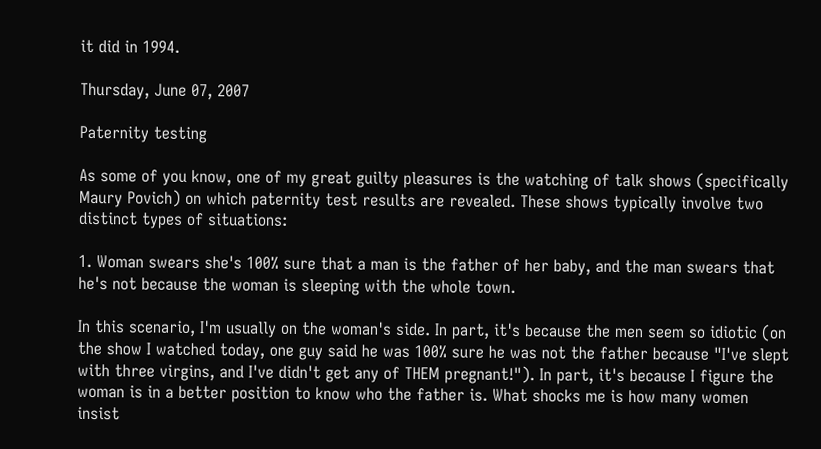it did in 1994.

Thursday, June 07, 2007

Paternity testing

As some of you know, one of my great guilty pleasures is the watching of talk shows (specifically Maury Povich) on which paternity test results are revealed. These shows typically involve two distinct types of situations:

1. Woman swears she's 100% sure that a man is the father of her baby, and the man swears that he's not because the woman is sleeping with the whole town.

In this scenario, I'm usually on the woman's side. In part, it's because the men seem so idiotic (on the show I watched today, one guy said he was 100% sure he was not the father because "I've slept with three virgins, and I've didn't get any of THEM pregnant!"). In part, it's because I figure the woman is in a better position to know who the father is. What shocks me is how many women insist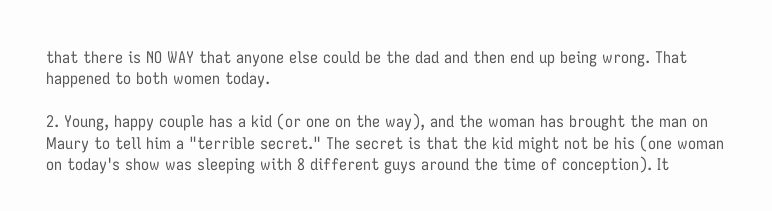that there is NO WAY that anyone else could be the dad and then end up being wrong. That happened to both women today.

2. Young, happy couple has a kid (or one on the way), and the woman has brought the man on Maury to tell him a "terrible secret." The secret is that the kid might not be his (one woman on today's show was sleeping with 8 different guys around the time of conception). It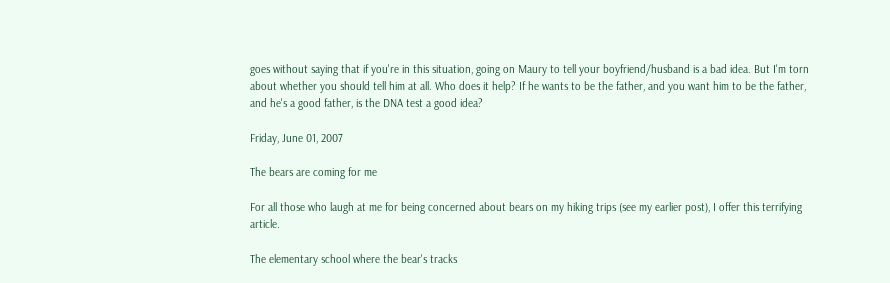goes without saying that if you're in this situation, going on Maury to tell your boyfriend/husband is a bad idea. But I'm torn about whether you should tell him at all. Who does it help? If he wants to be the father, and you want him to be the father, and he's a good father, is the DNA test a good idea?

Friday, June 01, 2007

The bears are coming for me

For all those who laugh at me for being concerned about bears on my hiking trips (see my earlier post), I offer this terrifying article.

The elementary school where the bear's tracks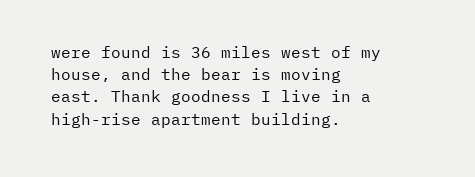were found is 36 miles west of my house, and the bear is moving east. Thank goodness I live in a high-rise apartment building.